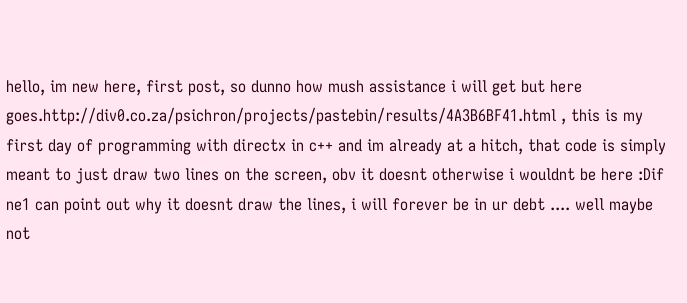hello, im new here, first post, so dunno how mush assistance i will get but here goes.http://div0.co.za/psichron/projects/pastebin/results/4A3B6BF41.html , this is my first day of programming with directx in c++ and im already at a hitch, that code is simply meant to just draw two lines on the screen, obv it doesnt otherwise i wouldnt be here :Dif ne1 can point out why it doesnt draw the lines, i will forever be in ur debt .... well maybe not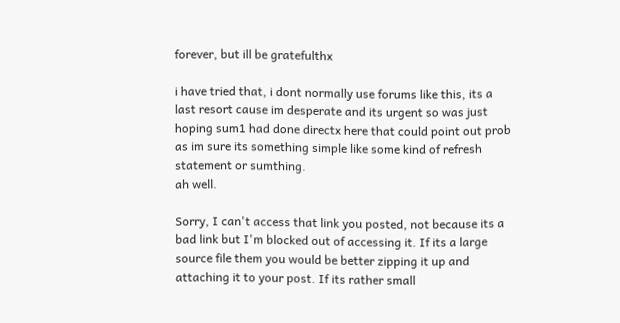forever, but ill be gratefulthx

i have tried that, i dont normally use forums like this, its a last resort cause im desperate and its urgent so was just hoping sum1 had done directx here that could point out prob as im sure its something simple like some kind of refresh statement or sumthing.
ah well.

Sorry, I can't access that link you posted, not because its a bad link but I'm blocked out of accessing it. If its a large source file them you would be better zipping it up and attaching it to your post. If its rather small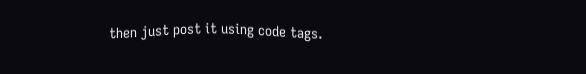then just post it using code tags.